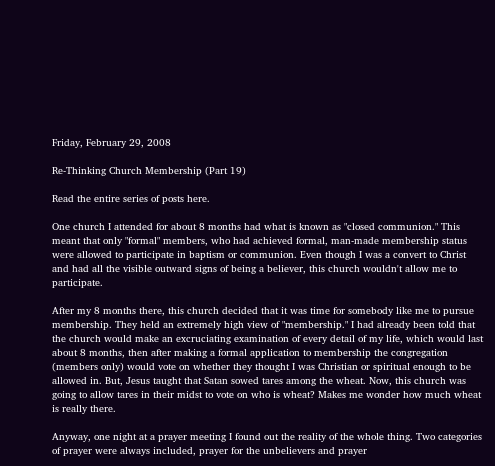Friday, February 29, 2008

Re-Thinking Church Membership (Part 19)

Read the entire series of posts here.

One church I attended for about 8 months had what is known as "closed communion." This meant that only "formal" members, who had achieved formal, man-made membership status were allowed to participate in baptism or communion. Even though I was a convert to Christ and had all the visible outward signs of being a believer, this church wouldn't allow me to participate.

After my 8 months there, this church decided that it was time for somebody like me to pursue membership. They held an extremely high view of "membership." I had already been told that the church would make an excruciating examination of every detail of my life, which would last about 8 months, then after making a formal application to membership the congregation (members only) would vote on whether they thought I was Christian or spiritual enough to be allowed in. But, Jesus taught that Satan sowed tares among the wheat. Now, this church was going to allow tares in their midst to vote on who is wheat? Makes me wonder how much wheat is really there.

Anyway, one night at a prayer meeting I found out the reality of the whole thing. Two categories of prayer were always included, prayer for the unbelievers and prayer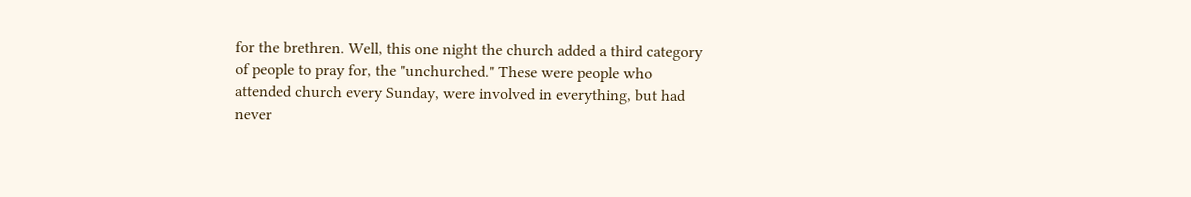for the brethren. Well, this one night the church added a third category of people to pray for, the "unchurched." These were people who attended church every Sunday, were involved in everything, but had never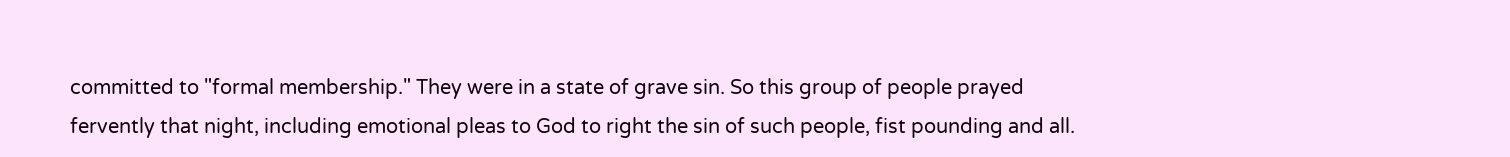committed to "formal membership." They were in a state of grave sin. So this group of people prayed fervently that night, including emotional pleas to God to right the sin of such people, fist pounding and all.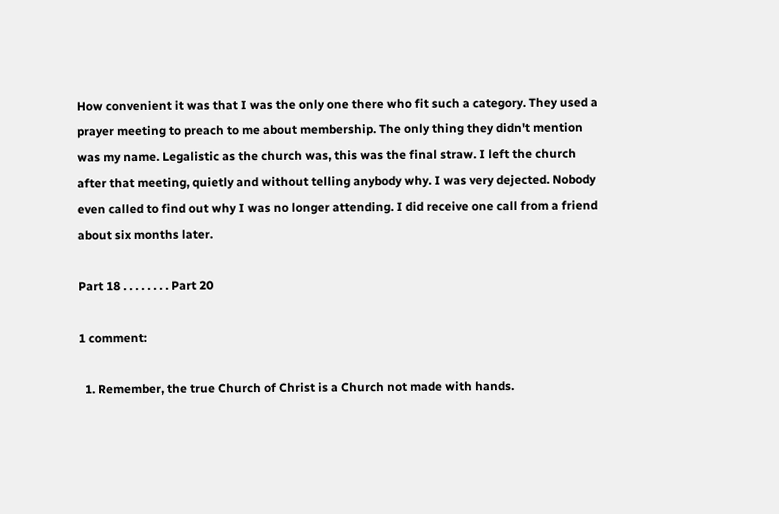How convenient it was that I was the only one there who fit such a category. They used a prayer meeting to preach to me about membership. The only thing they didn't mention was my name. Legalistic as the church was, this was the final straw. I left the church after that meeting, quietly and without telling anybody why. I was very dejected. Nobody even called to find out why I was no longer attending. I did receive one call from a friend about six months later.

Part 18 . . . . . . . . Part 20

1 comment:

  1. Remember, the true Church of Christ is a Church not made with hands.